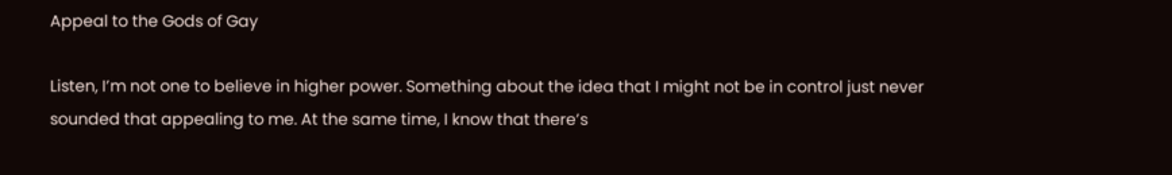Appeal to the Gods of Gay

Listen, I’m not one to believe in higher power. Something about the idea that I might not be in control just never sounded that appealing to me. At the same time, I know that there’s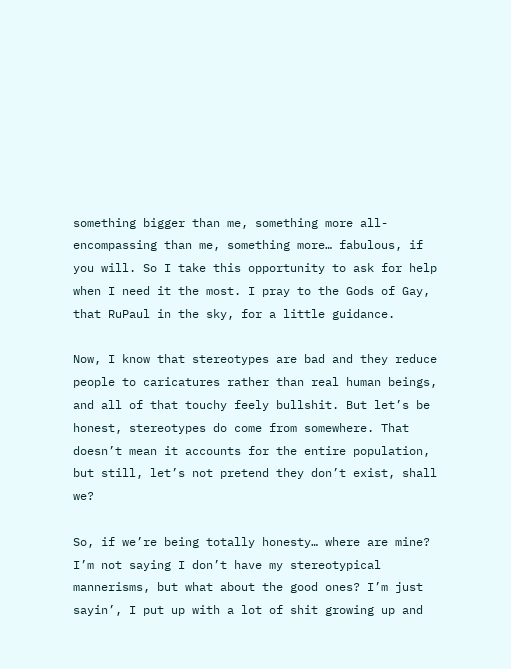something bigger than me, something more all-encompassing than me, something more… fabulous, if you will. So I take this opportunity to ask for help when I need it the most. I pray to the Gods of Gay, that RuPaul in the sky, for a little guidance.

Now, I know that stereotypes are bad and they reduce people to caricatures rather than real human beings, and all of that touchy feely bullshit. But let’s be honest, stereotypes do come from somewhere. That doesn’t mean it accounts for the entire population, but still, let’s not pretend they don’t exist, shall we?

So, if we’re being totally honesty… where are mine? I’m not saying I don’t have my stereotypical mannerisms, but what about the good ones? I’m just sayin’, I put up with a lot of shit growing up and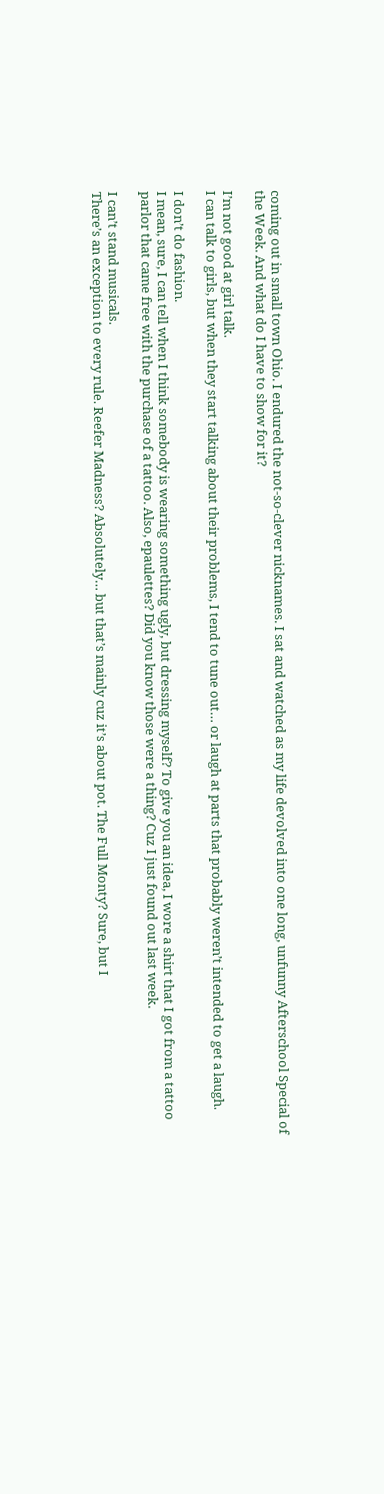coming out in small town Ohio. I endured the not-so-clever nicknames. I sat and watched as my life devolved into one long, unfunny Afterschool Special of the Week. And what do I have to show for it?

I’m not good at girl talk.
I can talk to girls, but when they start talking about their problems, I tend to tune out… or laugh at parts that probably weren’t intended to get a laugh.

I don’t do fashion.
I mean, sure, I can tell when I think somebody is wearing something ugly, but dressing myself? To give you an idea, I wore a shirt that I got from a tattoo parlor that came free with the purchase of a tattoo. Also, epaulettes? Did you know those were a thing? Cuz I just found out last week.

I can’t stand musicals.
There’s an exception to every rule. Reefer Madness? Absolutely… but that’s mainly cuz it’s about pot. The Full Monty? Sure, but I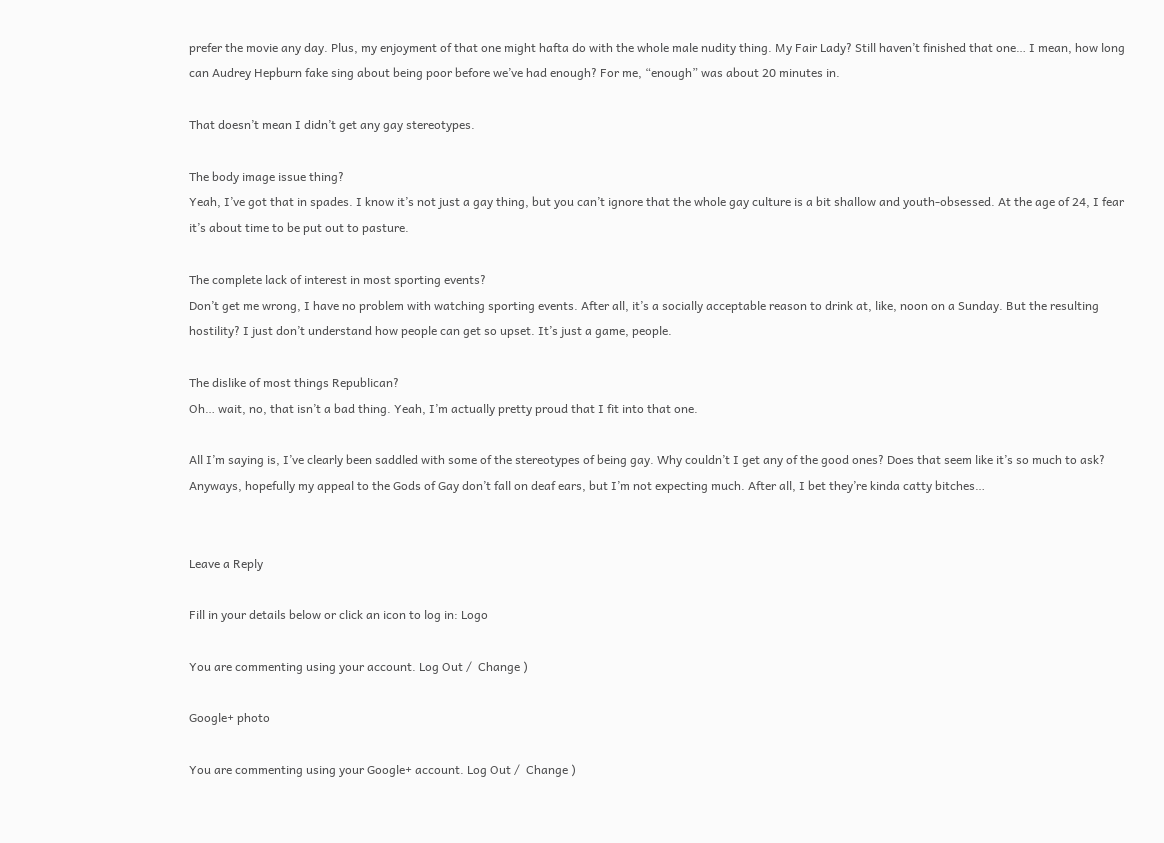prefer the movie any day. Plus, my enjoyment of that one might hafta do with the whole male nudity thing. My Fair Lady? Still haven’t finished that one… I mean, how long can Audrey Hepburn fake sing about being poor before we’ve had enough? For me, “enough” was about 20 minutes in.

That doesn’t mean I didn’t get any gay stereotypes.

The body image issue thing?
Yeah, I’ve got that in spades. I know it’s not just a gay thing, but you can’t ignore that the whole gay culture is a bit shallow and youth-obsessed. At the age of 24, I fear it’s about time to be put out to pasture.

The complete lack of interest in most sporting events?
Don’t get me wrong, I have no problem with watching sporting events. After all, it’s a socially acceptable reason to drink at, like, noon on a Sunday. But the resulting hostility? I just don’t understand how people can get so upset. It’s just a game, people.

The dislike of most things Republican?
Oh… wait, no, that isn’t a bad thing. Yeah, I’m actually pretty proud that I fit into that one.

All I’m saying is, I’ve clearly been saddled with some of the stereotypes of being gay. Why couldn’t I get any of the good ones? Does that seem like it’s so much to ask? Anyways, hopefully my appeal to the Gods of Gay don’t fall on deaf ears, but I’m not expecting much. After all, I bet they’re kinda catty bitches…


Leave a Reply

Fill in your details below or click an icon to log in: Logo

You are commenting using your account. Log Out /  Change )

Google+ photo

You are commenting using your Google+ account. Log Out /  Change )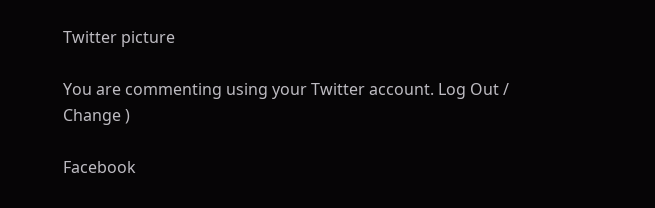Twitter picture

You are commenting using your Twitter account. Log Out /  Change )

Facebook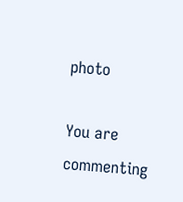photo

You are commenting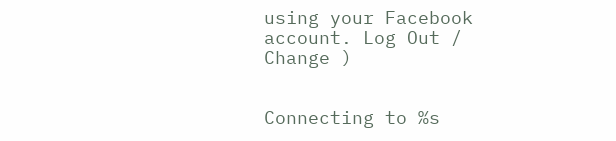using your Facebook account. Log Out /  Change )


Connecting to %s